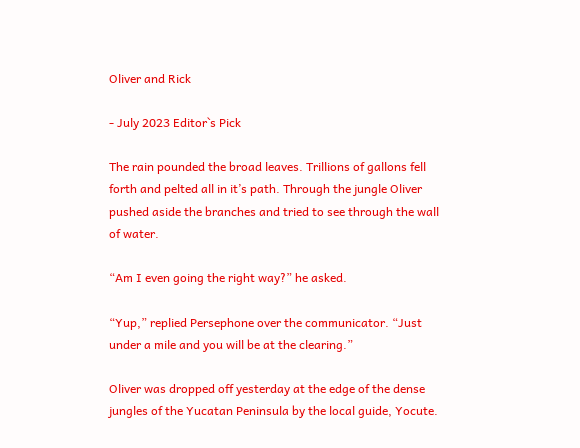Oliver and Rick

- July 2023 Editor`s Pick

The rain pounded the broad leaves. Trillions of gallons fell forth and pelted all in it’s path. Through the jungle Oliver pushed aside the branches and tried to see through the wall of water.

“Am I even going the right way?” he asked.

“Yup,” replied Persephone over the communicator. “Just under a mile and you will be at the clearing.”

Oliver was dropped off yesterday at the edge of the dense jungles of the Yucatan Peninsula by the local guide, Yocute.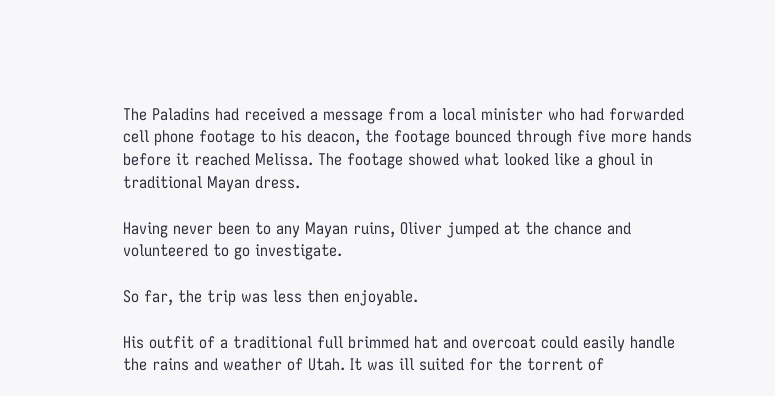The Paladins had received a message from a local minister who had forwarded cell phone footage to his deacon, the footage bounced through five more hands before it reached Melissa. The footage showed what looked like a ghoul in traditional Mayan dress.

Having never been to any Mayan ruins, Oliver jumped at the chance and volunteered to go investigate.

So far, the trip was less then enjoyable.

His outfit of a traditional full brimmed hat and overcoat could easily handle the rains and weather of Utah. It was ill suited for the torrent of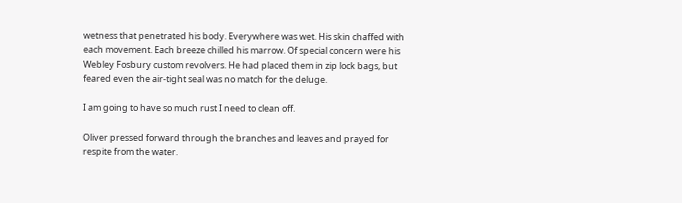wetness that penetrated his body. Everywhere was wet. His skin chaffed with each movement. Each breeze chilled his marrow. Of special concern were his Webley Fosbury custom revolvers. He had placed them in zip lock bags, but feared even the air-tight seal was no match for the deluge.

I am going to have so much rust I need to clean off.

Oliver pressed forward through the branches and leaves and prayed for respite from the water.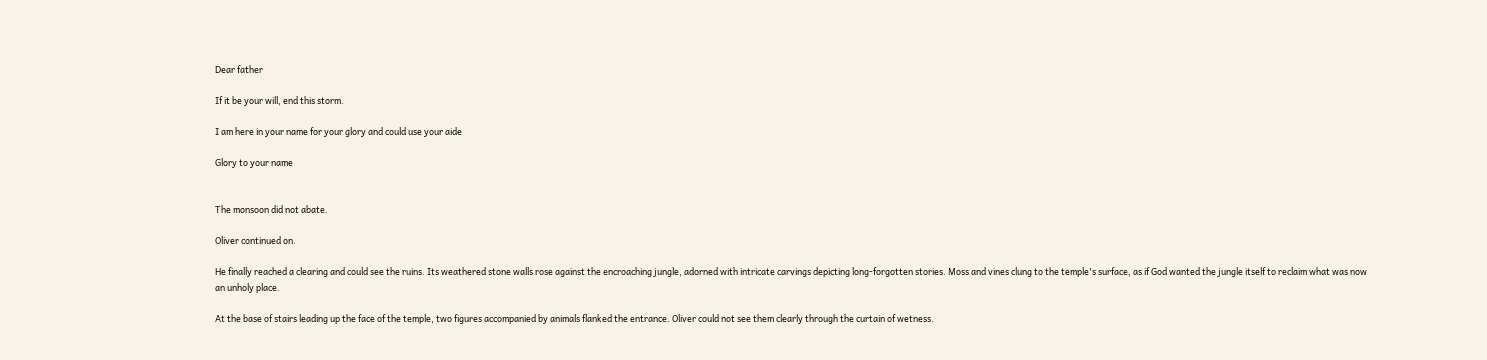Dear father

If it be your will, end this storm.

I am here in your name for your glory and could use your aide

Glory to your name


The monsoon did not abate.

Oliver continued on.

He finally reached a clearing and could see the ruins. Its weathered stone walls rose against the encroaching jungle, adorned with intricate carvings depicting long-forgotten stories. Moss and vines clung to the temple's surface, as if God wanted the jungle itself to reclaim what was now an unholy place.

At the base of stairs leading up the face of the temple, two figures accompanied by animals flanked the entrance. Oliver could not see them clearly through the curtain of wetness.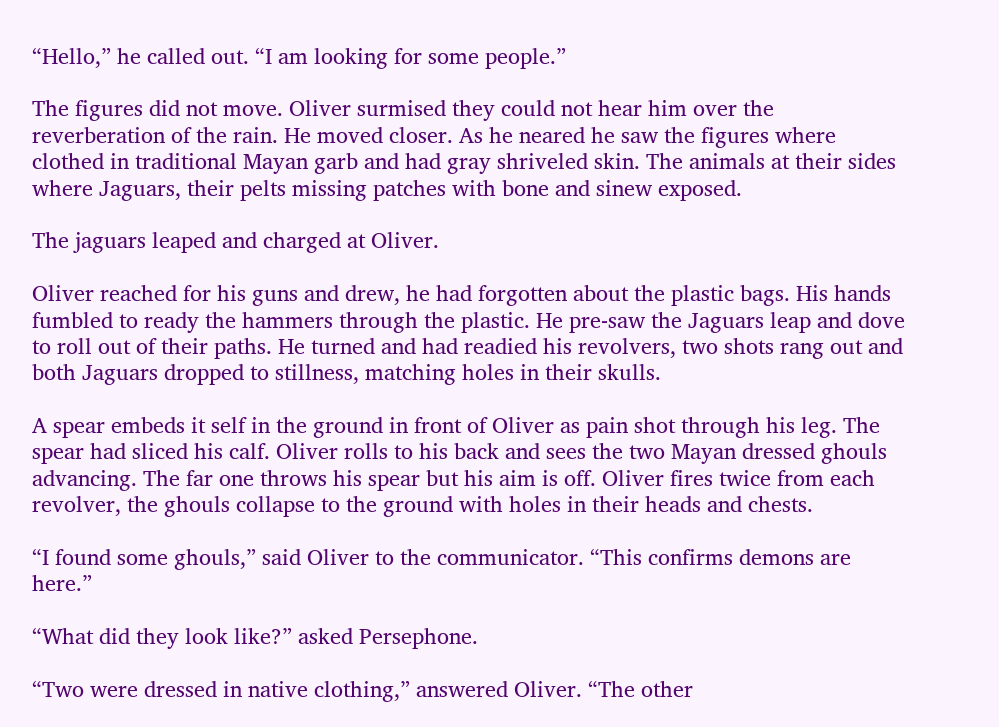“Hello,” he called out. “I am looking for some people.”

The figures did not move. Oliver surmised they could not hear him over the reverberation of the rain. He moved closer. As he neared he saw the figures where clothed in traditional Mayan garb and had gray shriveled skin. The animals at their sides where Jaguars, their pelts missing patches with bone and sinew exposed.

The jaguars leaped and charged at Oliver.

Oliver reached for his guns and drew, he had forgotten about the plastic bags. His hands fumbled to ready the hammers through the plastic. He pre-saw the Jaguars leap and dove to roll out of their paths. He turned and had readied his revolvers, two shots rang out and both Jaguars dropped to stillness, matching holes in their skulls.

A spear embeds it self in the ground in front of Oliver as pain shot through his leg. The spear had sliced his calf. Oliver rolls to his back and sees the two Mayan dressed ghouls advancing. The far one throws his spear but his aim is off. Oliver fires twice from each revolver, the ghouls collapse to the ground with holes in their heads and chests.

“I found some ghouls,” said Oliver to the communicator. “This confirms demons are here.”

“What did they look like?” asked Persephone.

“Two were dressed in native clothing,” answered Oliver. “The other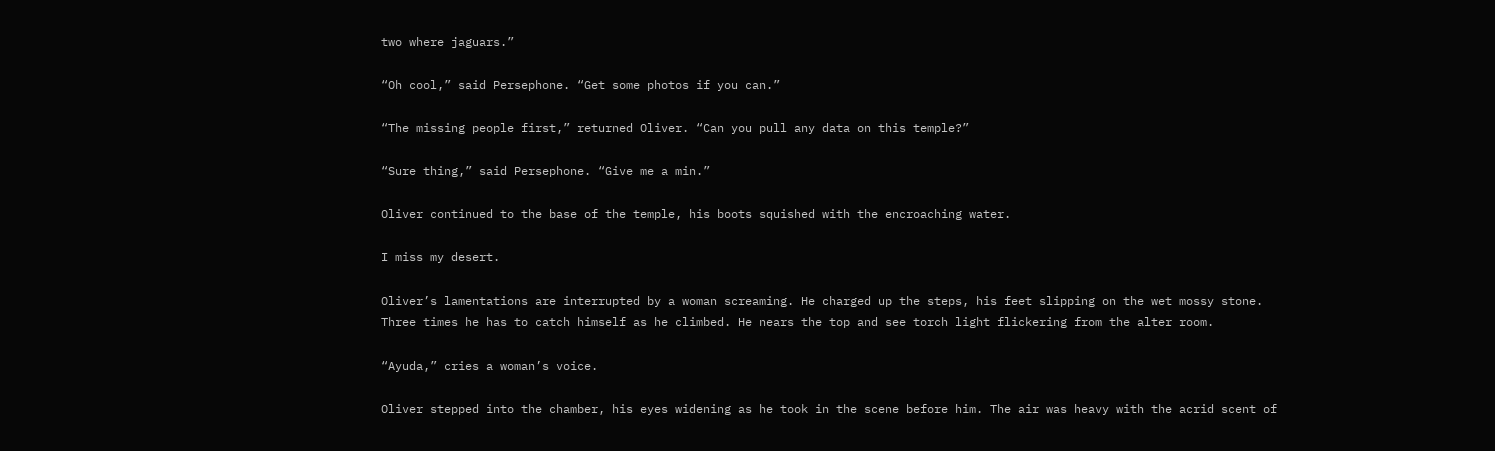two where jaguars.”

“Oh cool,” said Persephone. “Get some photos if you can.”

“The missing people first,” returned Oliver. “Can you pull any data on this temple?”

“Sure thing,” said Persephone. “Give me a min.”

Oliver continued to the base of the temple, his boots squished with the encroaching water.

I miss my desert.

Oliver’s lamentations are interrupted by a woman screaming. He charged up the steps, his feet slipping on the wet mossy stone. Three times he has to catch himself as he climbed. He nears the top and see torch light flickering from the alter room.

“Ayuda,” cries a woman’s voice.

Oliver stepped into the chamber, his eyes widening as he took in the scene before him. The air was heavy with the acrid scent of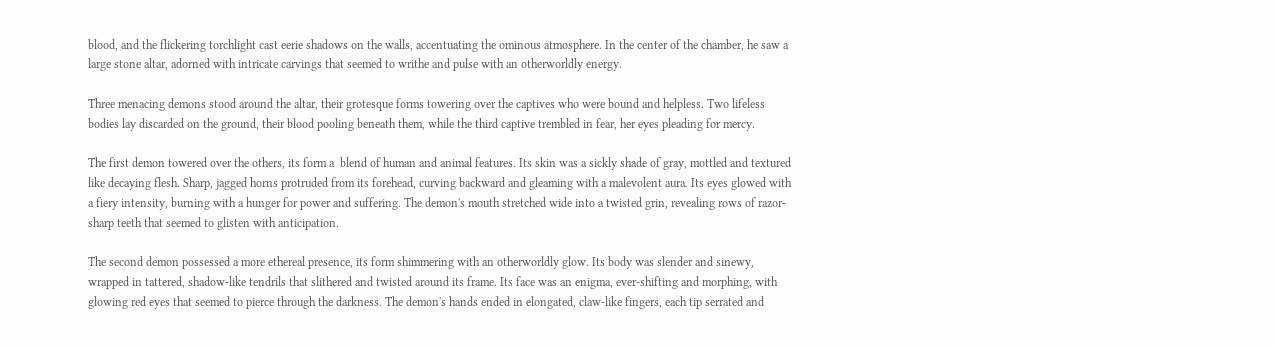blood, and the flickering torchlight cast eerie shadows on the walls, accentuating the ominous atmosphere. In the center of the chamber, he saw a large stone altar, adorned with intricate carvings that seemed to writhe and pulse with an otherworldly energy.

Three menacing demons stood around the altar, their grotesque forms towering over the captives who were bound and helpless. Two lifeless bodies lay discarded on the ground, their blood pooling beneath them, while the third captive trembled in fear, her eyes pleading for mercy.

The first demon towered over the others, its form a  blend of human and animal features. Its skin was a sickly shade of gray, mottled and textured like decaying flesh. Sharp, jagged horns protruded from its forehead, curving backward and gleaming with a malevolent aura. Its eyes glowed with a fiery intensity, burning with a hunger for power and suffering. The demon's mouth stretched wide into a twisted grin, revealing rows of razor-sharp teeth that seemed to glisten with anticipation.

The second demon possessed a more ethereal presence, its form shimmering with an otherworldly glow. Its body was slender and sinewy, wrapped in tattered, shadow-like tendrils that slithered and twisted around its frame. Its face was an enigma, ever-shifting and morphing, with glowing red eyes that seemed to pierce through the darkness. The demon's hands ended in elongated, claw-like fingers, each tip serrated and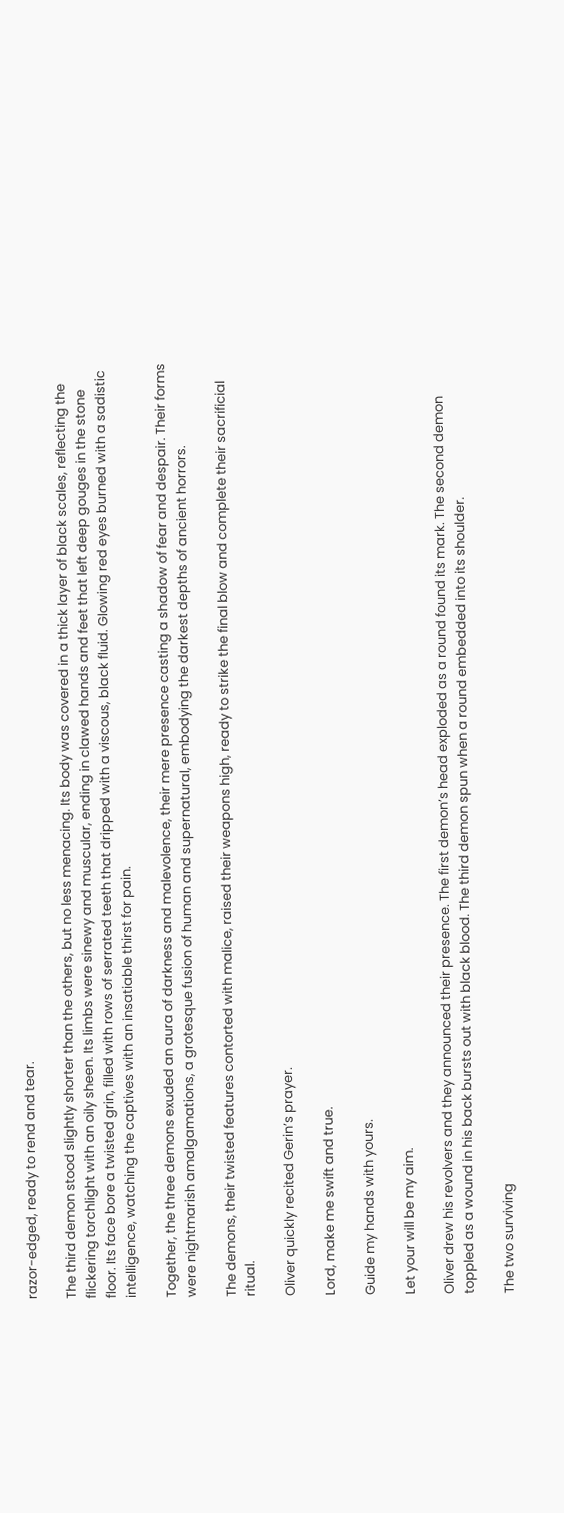razor-edged, ready to rend and tear.

The third demon stood slightly shorter than the others, but no less menacing. Its body was covered in a thick layer of black scales, reflecting the flickering torchlight with an oily sheen. Its limbs were sinewy and muscular, ending in clawed hands and feet that left deep gouges in the stone floor. Its face bore a twisted grin, filled with rows of serrated teeth that dripped with a viscous, black fluid. Glowing red eyes burned with a sadistic intelligence, watching the captives with an insatiable thirst for pain.

Together, the three demons exuded an aura of darkness and malevolence, their mere presence casting a shadow of fear and despair. Their forms were nightmarish amalgamations, a grotesque fusion of human and supernatural, embodying the darkest depths of ancient horrors.

The demons, their twisted features contorted with malice, raised their weapons high, ready to strike the final blow and complete their sacrificial ritual.

Oliver quickly recited Gerin’s prayer.

Lord, make me swift and true.

Guide my hands with yours.

Let your will be my aim.

Oliver drew his revolvers and they announced their presence. The first demon’s head exploded as a round found its mark. The second demon toppled as a wound in his back bursts out with black blood. The third demon spun when a round embedded into its shoulder.

The two surviving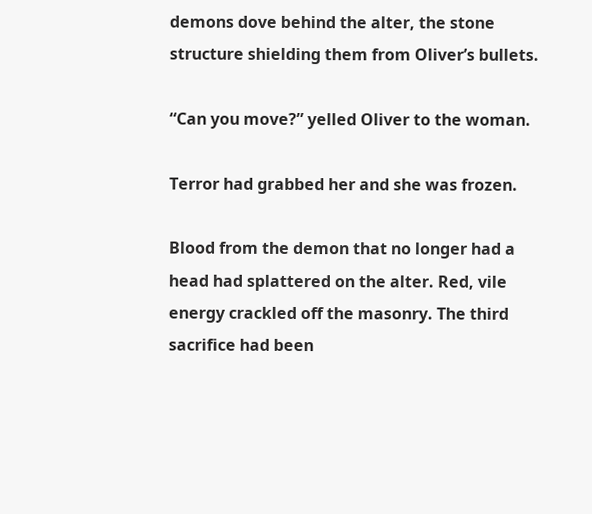demons dove behind the alter, the stone structure shielding them from Oliver’s bullets.

“Can you move?” yelled Oliver to the woman.

Terror had grabbed her and she was frozen.

Blood from the demon that no longer had a head had splattered on the alter. Red, vile energy crackled off the masonry. The third sacrifice had been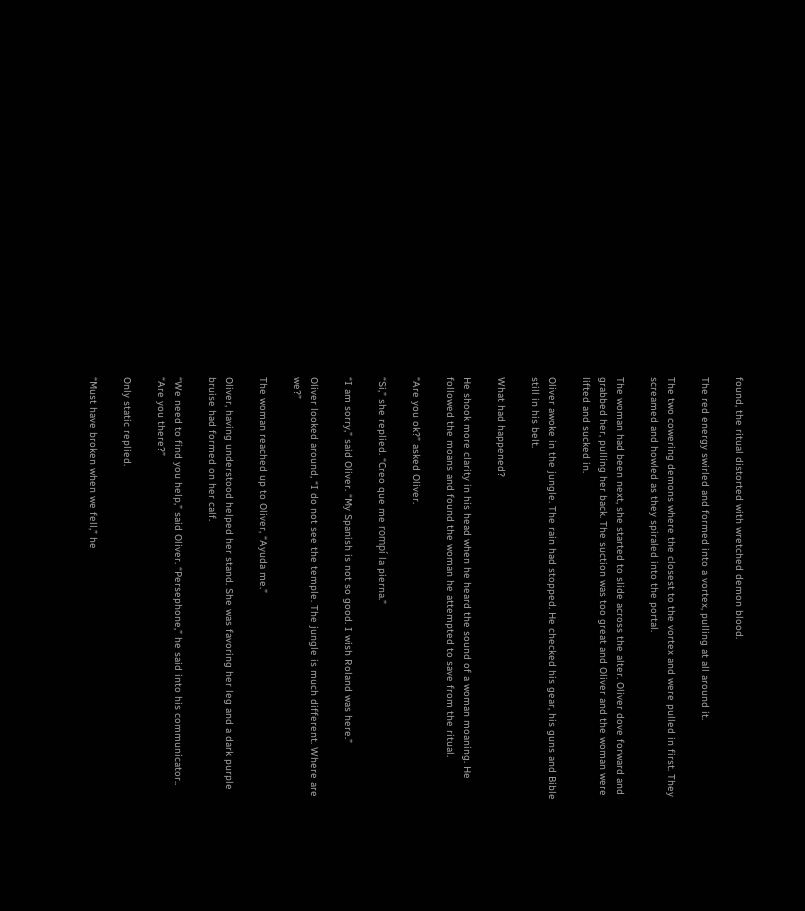found, the ritual distorted with wretched demon blood.

The red energy swirled and formed into a vortex, pulling at all around it.

The two cowering demons where the closest to the vortex and were pulled in first. They screamed and howled as they spiraled into the portal.

The woman had been next, she started to slide across the alter. Oliver dove forward and grabbed her, pulling her back. The suction was too great and Oliver and the woman were lifted and sucked in.

Oliver awoke in the jungle. The rain had stopped. He checked his gear, his guns and Bible still in his belt.

What had happened?

He shook more clarity in his head when he heard the sound of a woman moaning. He followed the moans and found the woman he attempted to save from the ritual.

“Are you ok?” asked Oliver.

“Si,” she replied. “Creo que me rompí la pierna.”

“I am sorry,” said Oliver. “My Spanish is not so good. I wish Roland was here.”

Oliver looked around, “I do not see the temple. The jungle is much different. Where are we?”

The woman reached up to Oliver, “Ayuda me.”

Oliver, having understood helped her stand. She was favoring her leg and a dark purple bruise had formed on her calf.

“We need to find you help,” said Oliver. “Persephone,” he said into his communicator.. “Are you there?”

Only static replied.

“Must have broken when we fell,” he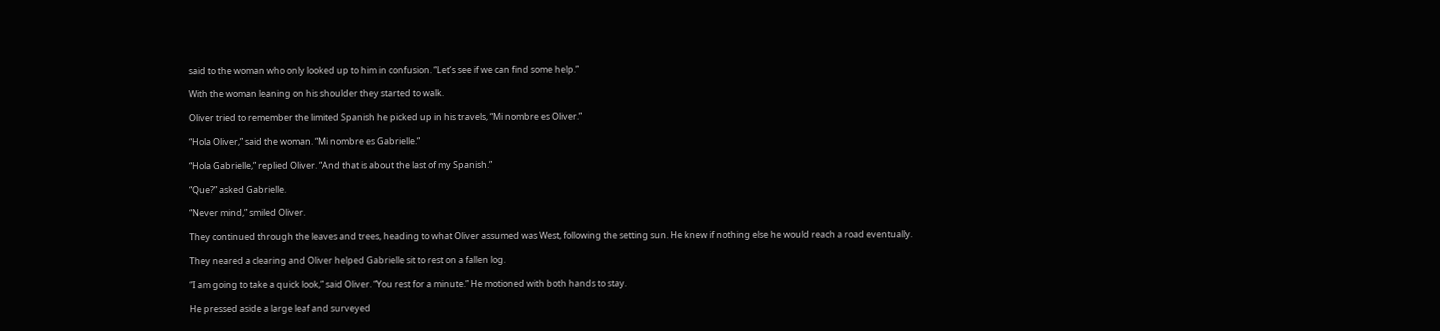said to the woman who only looked up to him in confusion. “Let’s see if we can find some help.”

With the woman leaning on his shoulder they started to walk.

Oliver tried to remember the limited Spanish he picked up in his travels, “Mi nombre es Oliver.”

“Hola Oliver,” said the woman. “Mi nombre es Gabrielle.”

“Hola Gabrielle,” replied Oliver. “And that is about the last of my Spanish.”

“Que?” asked Gabrielle.

“Never mind,” smiled Oliver.

They continued through the leaves and trees, heading to what Oliver assumed was West, following the setting sun. He knew if nothing else he would reach a road eventually.

They neared a clearing and Oliver helped Gabrielle sit to rest on a fallen log.

“I am going to take a quick look,” said Oliver. “You rest for a minute.” He motioned with both hands to stay.

He pressed aside a large leaf and surveyed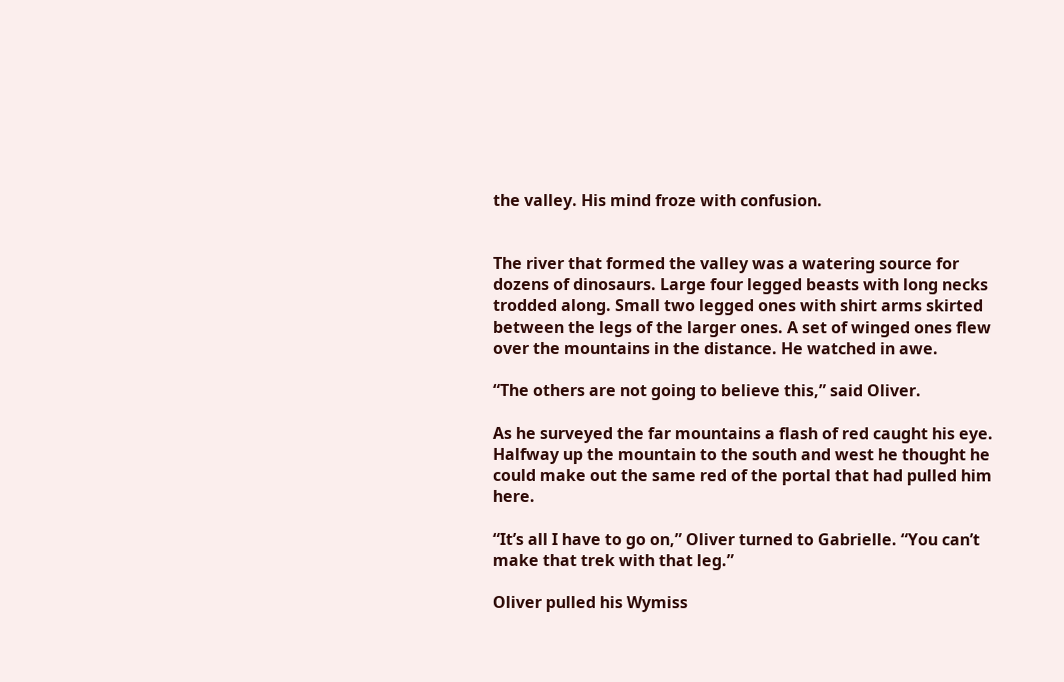the valley. His mind froze with confusion.


The river that formed the valley was a watering source for dozens of dinosaurs. Large four legged beasts with long necks trodded along. Small two legged ones with shirt arms skirted between the legs of the larger ones. A set of winged ones flew over the mountains in the distance. He watched in awe.

“The others are not going to believe this,” said Oliver.

As he surveyed the far mountains a flash of red caught his eye. Halfway up the mountain to the south and west he thought he could make out the same red of the portal that had pulled him here.

“It’s all I have to go on,” Oliver turned to Gabrielle. “You can’t make that trek with that leg.”

Oliver pulled his Wymiss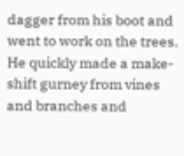dagger from his boot and went to work on the trees. He quickly made a make-shift gurney from vines and branches and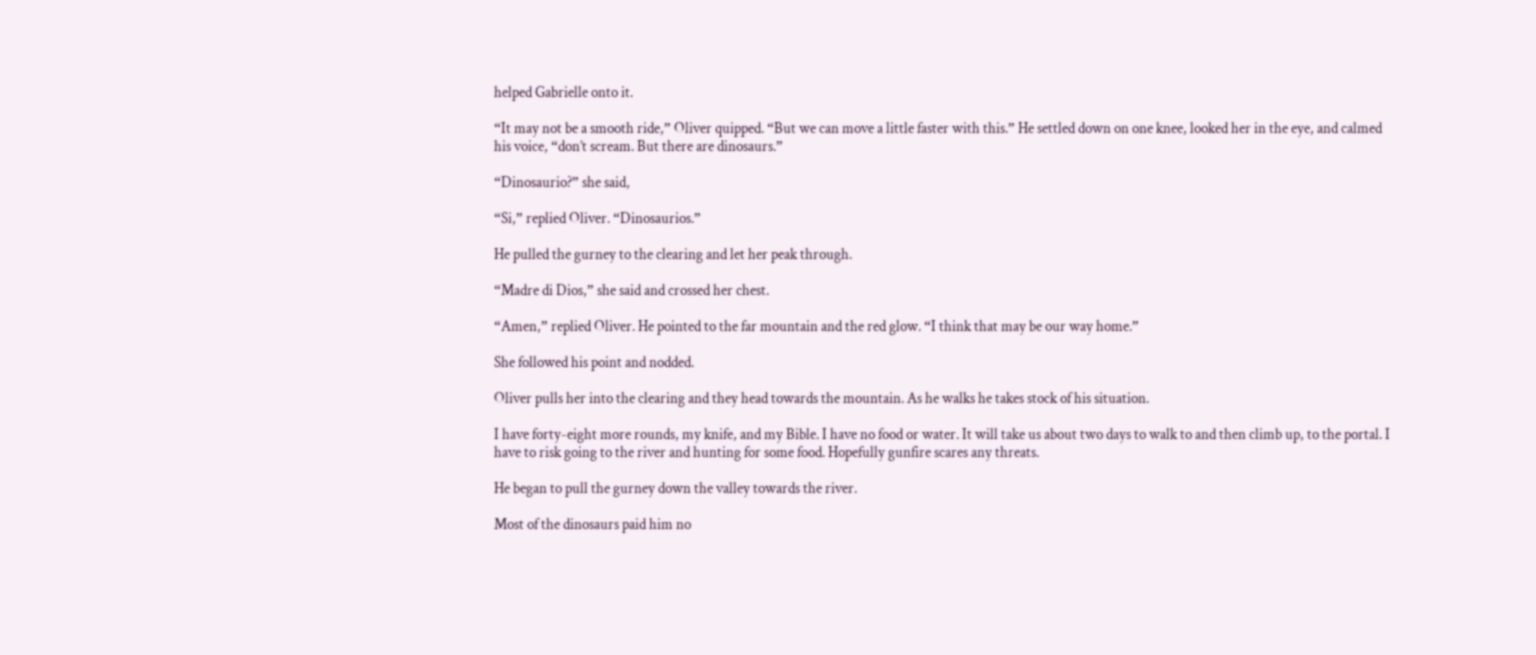helped Gabrielle onto it.

“It may not be a smooth ride,” Oliver quipped. “But we can move a little faster with this.” He settled down on one knee, looked her in the eye, and calmed his voice, “don’t scream. But there are dinosaurs.”

“Dinosaurio?” she said,

“Si,” replied Oliver. “Dinosaurios.”

He pulled the gurney to the clearing and let her peak through.

“Madre di Dios,” she said and crossed her chest.

“Amen,” replied Oliver. He pointed to the far mountain and the red glow. “I think that may be our way home.”

She followed his point and nodded.

Oliver pulls her into the clearing and they head towards the mountain. As he walks he takes stock of his situation.

I have forty-eight more rounds, my knife, and my Bible. I have no food or water. It will take us about two days to walk to and then climb up, to the portal. I have to risk going to the river and hunting for some food. Hopefully gunfire scares any threats.

He began to pull the gurney down the valley towards the river.

Most of the dinosaurs paid him no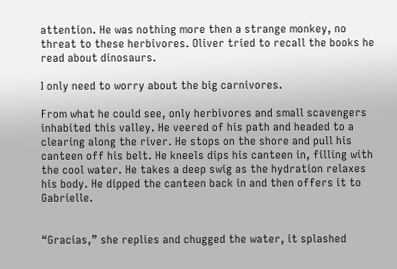attention. He was nothing more then a strange monkey, no threat to these herbivores. Oliver tried to recall the books he read about dinosaurs.

I only need to worry about the big carnivores.

From what he could see, only herbivores and small scavengers inhabited this valley. He veered of his path and headed to a clearing along the river. He stops on the shore and pull his canteen off his belt. He kneels dips his canteen in, filling with the cool water. He takes a deep swig as the hydration relaxes his body. He dipped the canteen back in and then offers it to Gabrielle.


“Gracias,” she replies and chugged the water, it splashed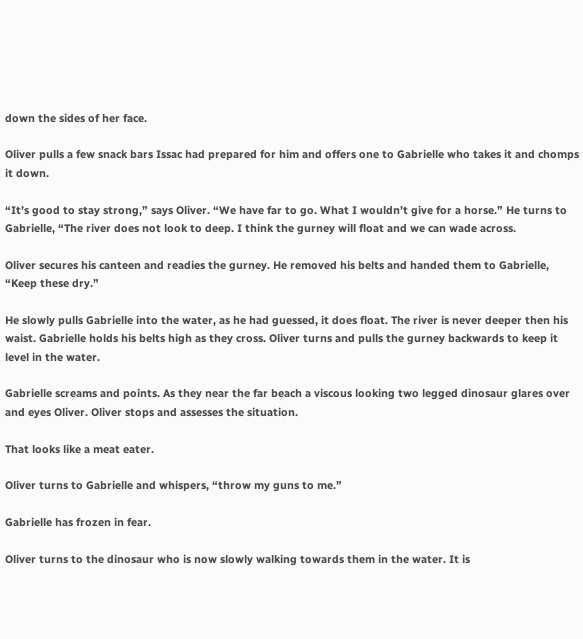down the sides of her face.

Oliver pulls a few snack bars Issac had prepared for him and offers one to Gabrielle who takes it and chomps it down.

“It’s good to stay strong,” says Oliver. “We have far to go. What I wouldn’t give for a horse.” He turns to Gabrielle, “The river does not look to deep. I think the gurney will float and we can wade across.

Oliver secures his canteen and readies the gurney. He removed his belts and handed them to Gabrielle, “Keep these dry.”

He slowly pulls Gabrielle into the water, as he had guessed, it does float. The river is never deeper then his waist. Gabrielle holds his belts high as they cross. Oliver turns and pulls the gurney backwards to keep it level in the water.

Gabrielle screams and points. As they near the far beach a viscous looking two legged dinosaur glares over and eyes Oliver. Oliver stops and assesses the situation.

That looks like a meat eater.

Oliver turns to Gabrielle and whispers, “throw my guns to me.”

Gabrielle has frozen in fear.

Oliver turns to the dinosaur who is now slowly walking towards them in the water. It is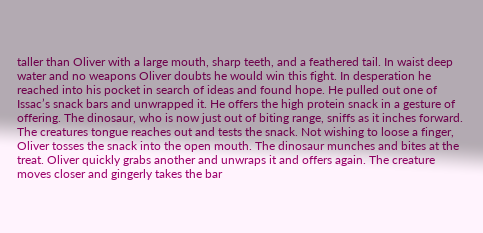taller than Oliver with a large mouth, sharp teeth, and a feathered tail. In waist deep water and no weapons Oliver doubts he would win this fight. In desperation he reached into his pocket in search of ideas and found hope. He pulled out one of Issac’s snack bars and unwrapped it. He offers the high protein snack in a gesture of offering. The dinosaur, who is now just out of biting range, sniffs as it inches forward. The creatures tongue reaches out and tests the snack. Not wishing to loose a finger, Oliver tosses the snack into the open mouth. The dinosaur munches and bites at the treat. Oliver quickly grabs another and unwraps it and offers again. The creature moves closer and gingerly takes the bar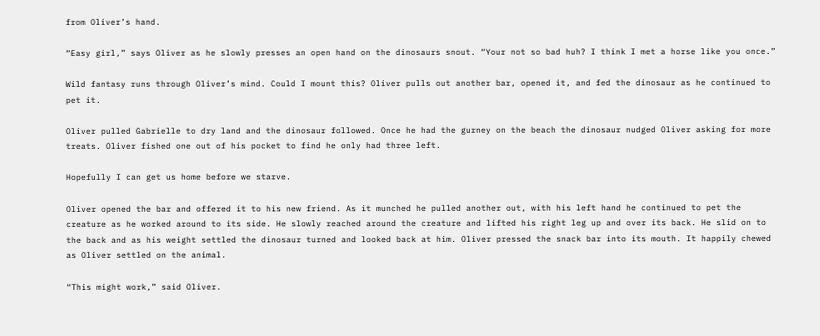from Oliver’s hand.

“Easy girl,” says Oliver as he slowly presses an open hand on the dinosaurs snout. “Your not so bad huh? I think I met a horse like you once.”

Wild fantasy runs through Oliver’s mind. Could I mount this? Oliver pulls out another bar, opened it, and fed the dinosaur as he continued to pet it.

Oliver pulled Gabrielle to dry land and the dinosaur followed. Once he had the gurney on the beach the dinosaur nudged Oliver asking for more treats. Oliver fished one out of his pocket to find he only had three left.

Hopefully I can get us home before we starve.

Oliver opened the bar and offered it to his new friend. As it munched he pulled another out, with his left hand he continued to pet the creature as he worked around to its side. He slowly reached around the creature and lifted his right leg up and over its back. He slid on to the back and as his weight settled the dinosaur turned and looked back at him. Oliver pressed the snack bar into its mouth. It happily chewed as Oliver settled on the animal.

“This might work,” said Oliver.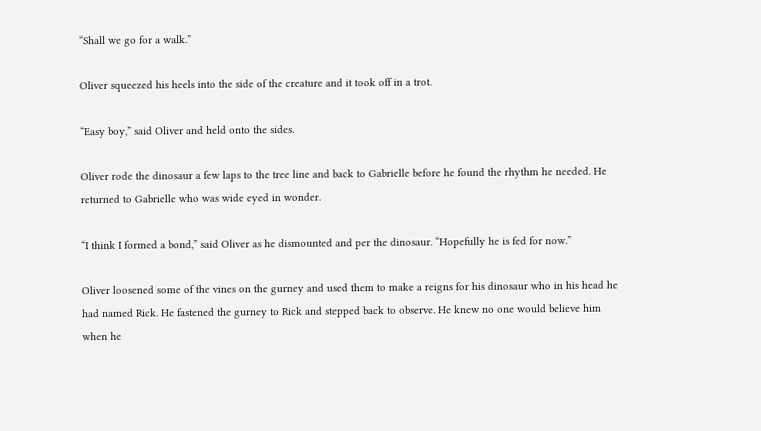“Shall we go for a walk.”

Oliver squeezed his heels into the side of the creature and it took off in a trot.

“Easy boy,” said Oliver and held onto the sides.

Oliver rode the dinosaur a few laps to the tree line and back to Gabrielle before he found the rhythm he needed. He returned to Gabrielle who was wide eyed in wonder.

“I think I formed a bond,” said Oliver as he dismounted and per the dinosaur. “Hopefully he is fed for now.”

Oliver loosened some of the vines on the gurney and used them to make a reigns for his dinosaur who in his head he had named Rick. He fastened the gurney to Rick and stepped back to observe. He knew no one would believe him when he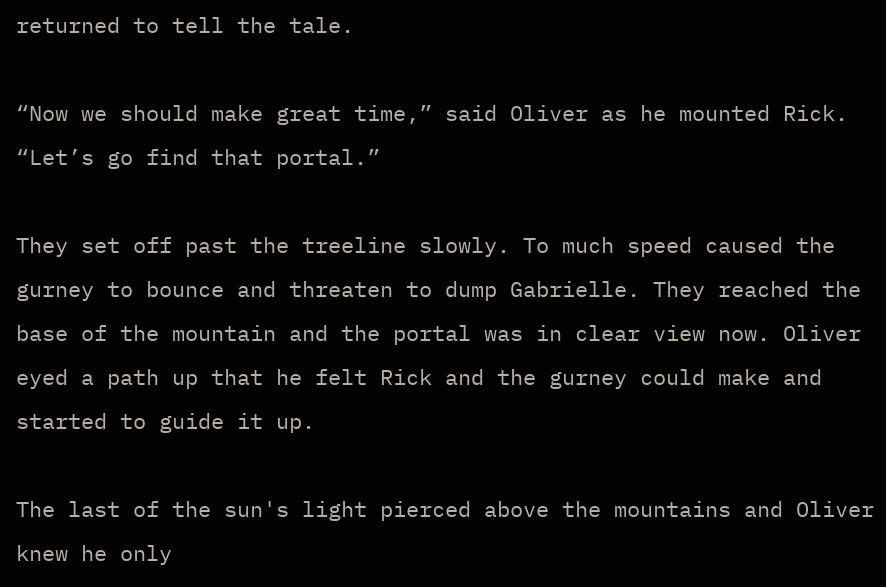returned to tell the tale.

“Now we should make great time,” said Oliver as he mounted Rick. “Let’s go find that portal.”

They set off past the treeline slowly. To much speed caused the gurney to bounce and threaten to dump Gabrielle. They reached the base of the mountain and the portal was in clear view now. Oliver eyed a path up that he felt Rick and the gurney could make and started to guide it up.

The last of the sun's light pierced above the mountains and Oliver knew he only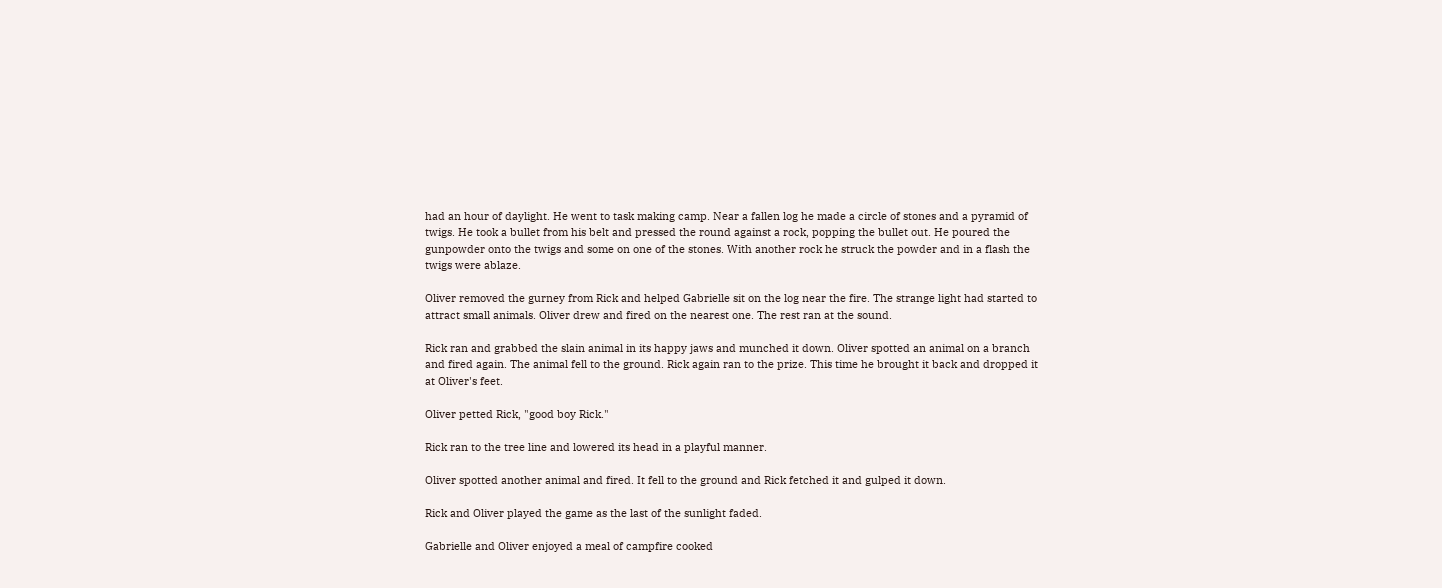had an hour of daylight. He went to task making camp. Near a fallen log he made a circle of stones and a pyramid of twigs. He took a bullet from his belt and pressed the round against a rock, popping the bullet out. He poured the gunpowder onto the twigs and some on one of the stones. With another rock he struck the powder and in a flash the twigs were ablaze.

Oliver removed the gurney from Rick and helped Gabrielle sit on the log near the fire. The strange light had started to attract small animals. Oliver drew and fired on the nearest one. The rest ran at the sound.

Rick ran and grabbed the slain animal in its happy jaws and munched it down. Oliver spotted an animal on a branch and fired again. The animal fell to the ground. Rick again ran to the prize. This time he brought it back and dropped it at Oliver's feet.

Oliver petted Rick, "good boy Rick."

Rick ran to the tree line and lowered its head in a playful manner.

Oliver spotted another animal and fired. It fell to the ground and Rick fetched it and gulped it down.

Rick and Oliver played the game as the last of the sunlight faded.

Gabrielle and Oliver enjoyed a meal of campfire cooked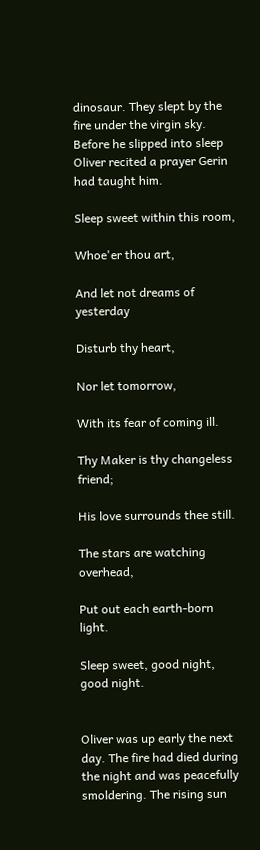dinosaur. They slept by the fire under the virgin sky. Before he slipped into sleep Oliver recited a prayer Gerin had taught him.

Sleep sweet within this room,

Whoe'er thou art,

And let not dreams of yesterday

Disturb thy heart,

Nor let tomorrow,

With its fear of coming ill.

Thy Maker is thy changeless friend;

His love surrounds thee still.

The stars are watching overhead,

Put out each earth-born light.

Sleep sweet, good night, good night.


Oliver was up early the next day. The fire had died during the night and was peacefully smoldering. The rising sun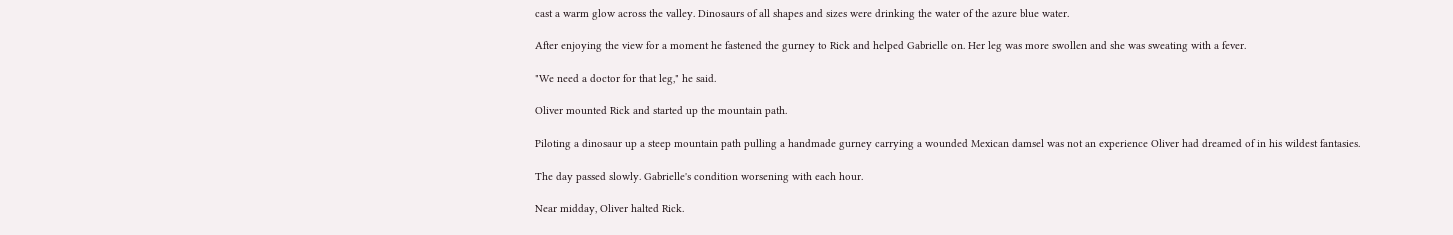cast a warm glow across the valley. Dinosaurs of all shapes and sizes were drinking the water of the azure blue water.

After enjoying the view for a moment he fastened the gurney to Rick and helped Gabrielle on. Her leg was more swollen and she was sweating with a fever.

"We need a doctor for that leg," he said.

Oliver mounted Rick and started up the mountain path.

Piloting a dinosaur up a steep mountain path pulling a handmade gurney carrying a wounded Mexican damsel was not an experience Oliver had dreamed of in his wildest fantasies.

The day passed slowly. Gabrielle's condition worsening with each hour.

Near midday, Oliver halted Rick.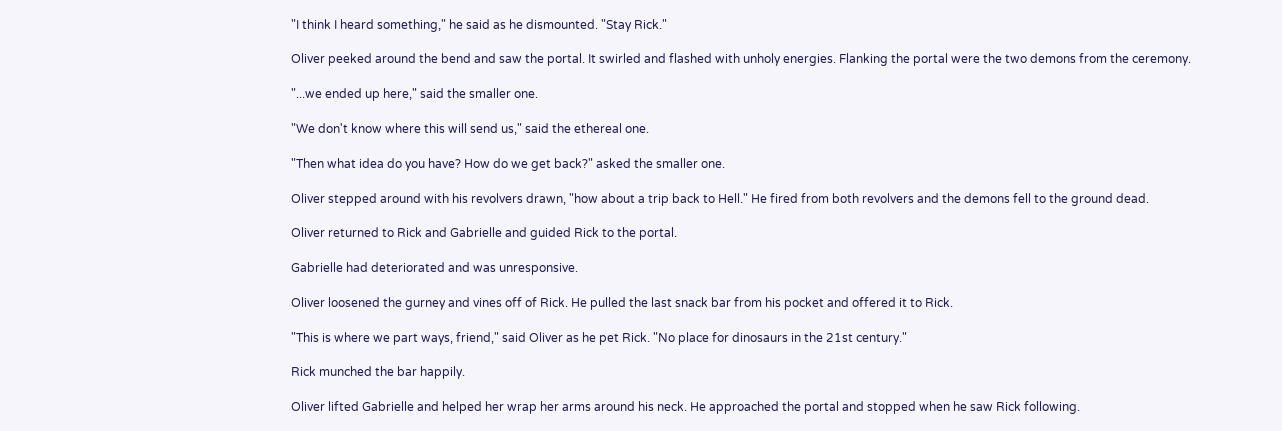"I think I heard something," he said as he dismounted. "Stay Rick."

Oliver peeked around the bend and saw the portal. It swirled and flashed with unholy energies. Flanking the portal were the two demons from the ceremony.

"...we ended up here," said the smaller one.

"We don't know where this will send us," said the ethereal one.

"Then what idea do you have? How do we get back?" asked the smaller one.

Oliver stepped around with his revolvers drawn, "how about a trip back to Hell." He fired from both revolvers and the demons fell to the ground dead.

Oliver returned to Rick and Gabrielle and guided Rick to the portal.

Gabrielle had deteriorated and was unresponsive.

Oliver loosened the gurney and vines off of Rick. He pulled the last snack bar from his pocket and offered it to Rick.

"This is where we part ways, friend," said Oliver as he pet Rick. "No place for dinosaurs in the 21st century."

Rick munched the bar happily.

Oliver lifted Gabrielle and helped her wrap her arms around his neck. He approached the portal and stopped when he saw Rick following.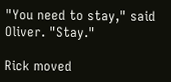"You need to stay," said Oliver. "Stay."

Rick moved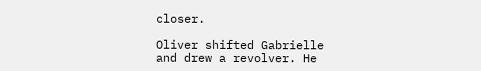closer.

Oliver shifted Gabrielle and drew a revolver. He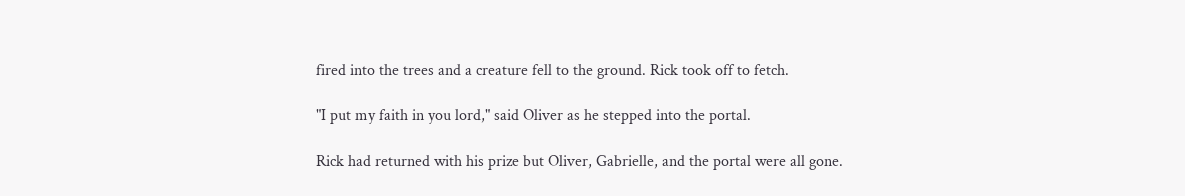fired into the trees and a creature fell to the ground. Rick took off to fetch.

"I put my faith in you lord," said Oliver as he stepped into the portal.

Rick had returned with his prize but Oliver, Gabrielle, and the portal were all gone.